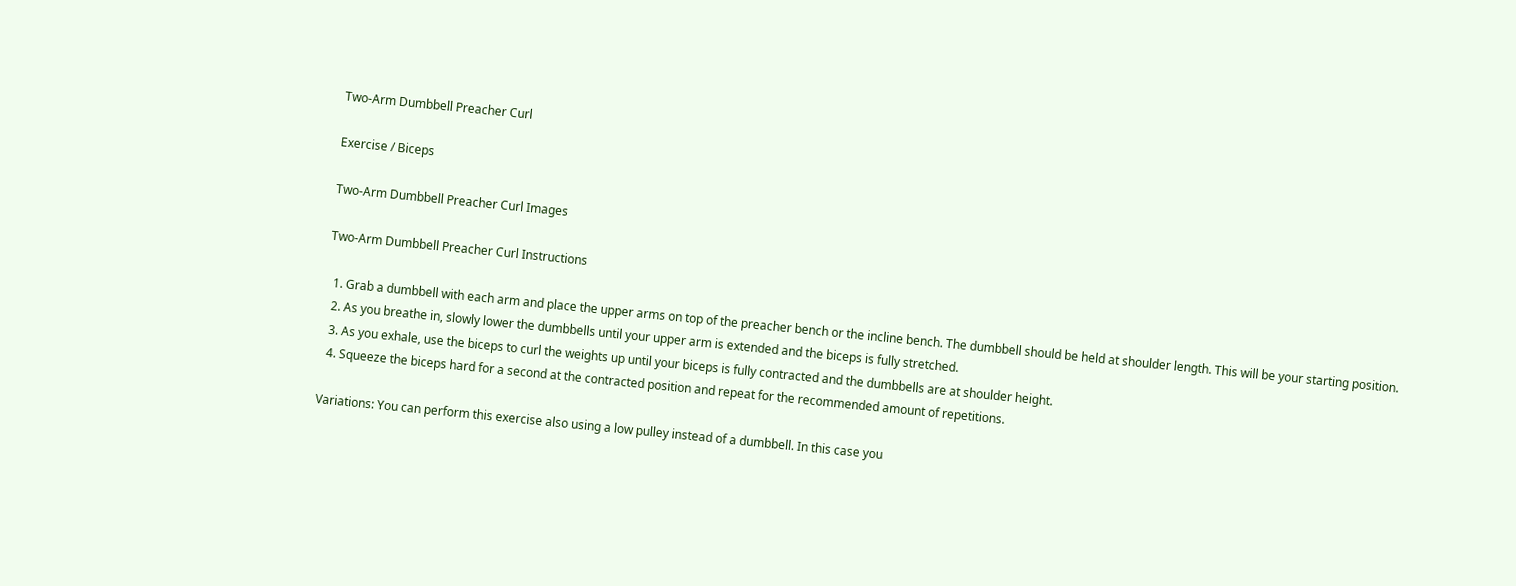Two-Arm Dumbbell Preacher Curl

Exercise / Biceps

Two-Arm Dumbbell Preacher Curl Images

Two-Arm Dumbbell Preacher Curl Instructions

  1. Grab a dumbbell with each arm and place the upper arms on top of the preacher bench or the incline bench. The dumbbell should be held at shoulder length. This will be your starting position.
  2. As you breathe in, slowly lower the dumbbells until your upper arm is extended and the biceps is fully stretched.
  3. As you exhale, use the biceps to curl the weights up until your biceps is fully contracted and the dumbbells are at shoulder height.
  4. Squeeze the biceps hard for a second at the contracted position and repeat for the recommended amount of repetitions.

Variations: You can perform this exercise also using a low pulley instead of a dumbbell. In this case you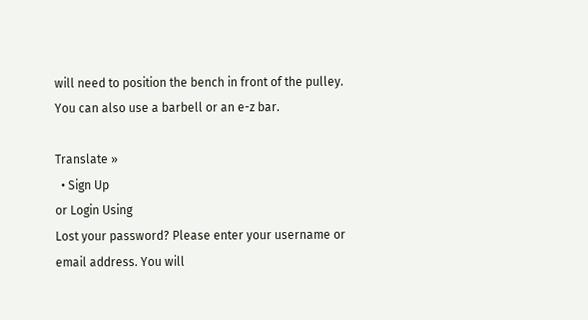will need to position the bench in front of the pulley. You can also use a barbell or an e-z bar.

Translate »
  • Sign Up
or Login Using
Lost your password? Please enter your username or email address. You will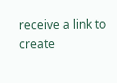receive a link to create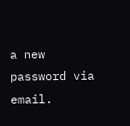a new password via email.